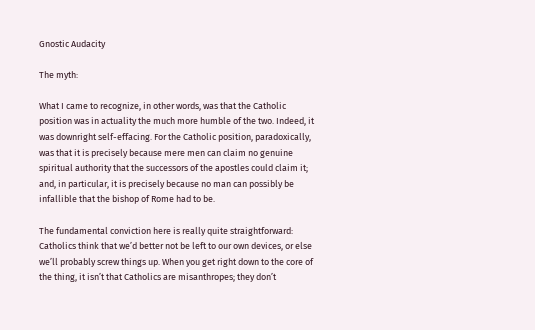Gnostic Audacity

The myth:

What I came to recognize, in other words, was that the Catholic position was in actuality the much more humble of the two. Indeed, it was downright self-effacing. For the Catholic position, paradoxically, was that it is precisely because mere men can claim no genuine spiritual authority that the successors of the apostles could claim it; and, in particular, it is precisely because no man can possibly be infallible that the bishop of Rome had to be.

The fundamental conviction here is really quite straightforward: Catholics think that we’d better not be left to our own devices, or else we’ll probably screw things up. When you get right down to the core of the thing, it isn’t that Catholics are misanthropes; they don’t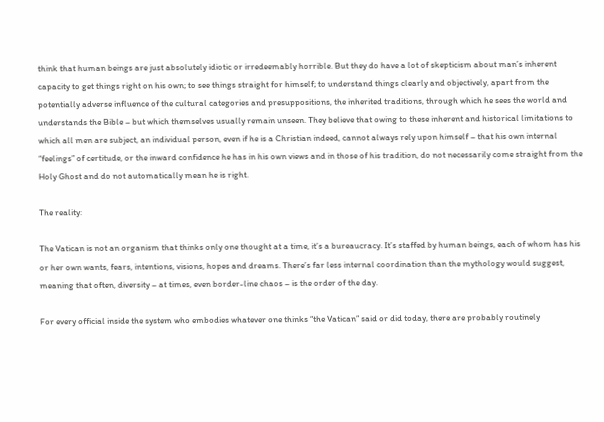think that human beings are just absolutely idiotic or irredeemably horrible. But they do have a lot of skepticism about man’s inherent capacity to get things right on his own; to see things straight for himself; to understand things clearly and objectively, apart from the potentially adverse influence of the cultural categories and presuppositions, the inherited traditions, through which he sees the world and understands the Bible – but which themselves usually remain unseen. They believe that owing to these inherent and historical limitations to which all men are subject, an individual person, even if he is a Christian indeed, cannot always rely upon himself – that his own internal “feelings” of certitude, or the inward confidence he has in his own views and in those of his tradition, do not necessarily come straight from the Holy Ghost and do not automatically mean he is right.

The reality:

The Vatican is not an organism that thinks only one thought at a time, it’s a bureaucracy. It’s staffed by human beings, each of whom has his or her own wants, fears, intentions, visions, hopes and dreams. There’s far less internal coordination than the mythology would suggest, meaning that often, diversity – at times, even border-line chaos – is the order of the day.

For every official inside the system who embodies whatever one thinks “the Vatican” said or did today, there are probably routinely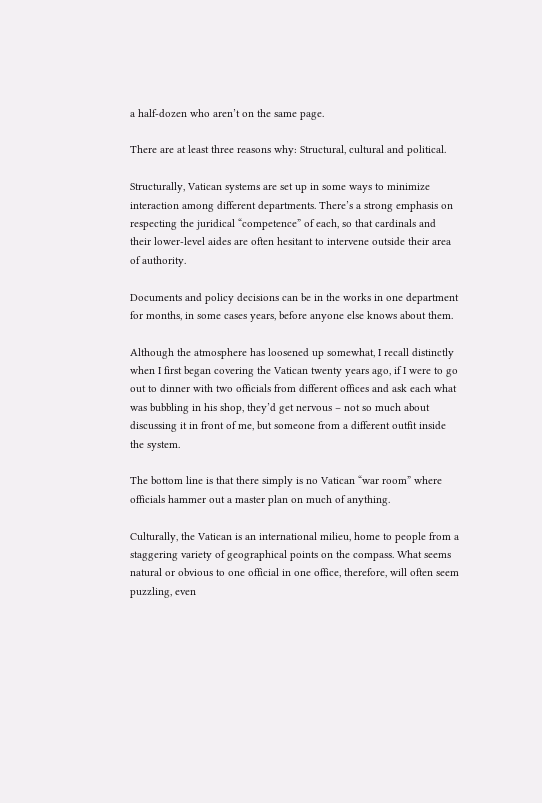a half-dozen who aren’t on the same page.

There are at least three reasons why: Structural, cultural and political.

Structurally, Vatican systems are set up in some ways to minimize interaction among different departments. There’s a strong emphasis on respecting the juridical “competence” of each, so that cardinals and their lower-level aides are often hesitant to intervene outside their area of authority.

Documents and policy decisions can be in the works in one department for months, in some cases years, before anyone else knows about them.

Although the atmosphere has loosened up somewhat, I recall distinctly when I first began covering the Vatican twenty years ago, if I were to go out to dinner with two officials from different offices and ask each what was bubbling in his shop, they’d get nervous – not so much about discussing it in front of me, but someone from a different outfit inside the system.

The bottom line is that there simply is no Vatican “war room” where officials hammer out a master plan on much of anything.

Culturally, the Vatican is an international milieu, home to people from a staggering variety of geographical points on the compass. What seems natural or obvious to one official in one office, therefore, will often seem puzzling, even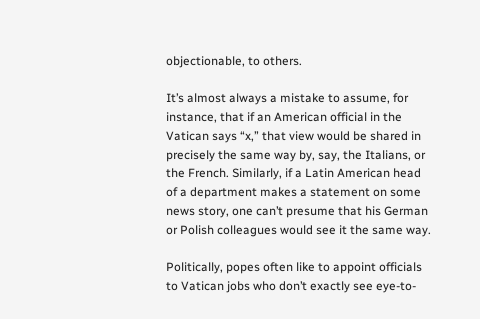objectionable, to others.

It’s almost always a mistake to assume, for instance, that if an American official in the Vatican says “x,” that view would be shared in precisely the same way by, say, the Italians, or the French. Similarly, if a Latin American head of a department makes a statement on some news story, one can’t presume that his German or Polish colleagues would see it the same way.

Politically, popes often like to appoint officials to Vatican jobs who don’t exactly see eye-to-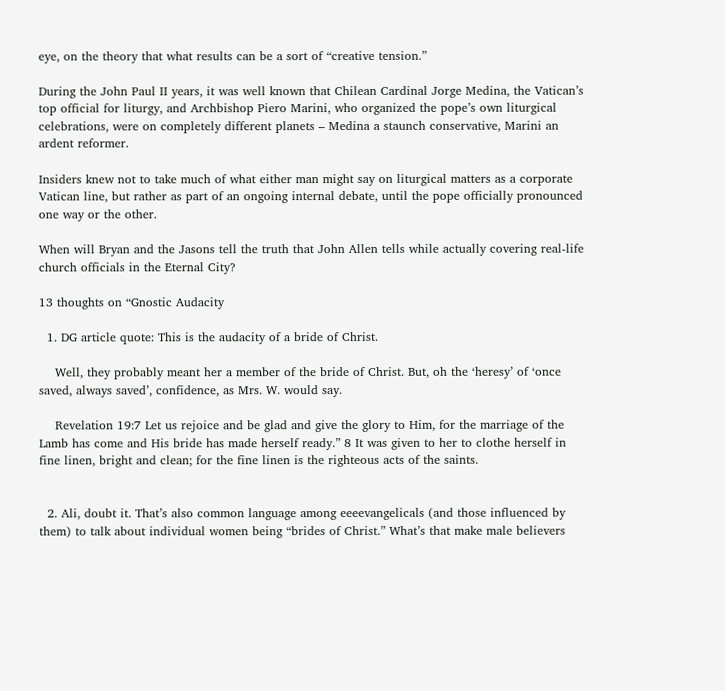eye, on the theory that what results can be a sort of “creative tension.”

During the John Paul II years, it was well known that Chilean Cardinal Jorge Medina, the Vatican’s top official for liturgy, and Archbishop Piero Marini, who organized the pope’s own liturgical celebrations, were on completely different planets – Medina a staunch conservative, Marini an ardent reformer.

Insiders knew not to take much of what either man might say on liturgical matters as a corporate Vatican line, but rather as part of an ongoing internal debate, until the pope officially pronounced one way or the other.

When will Bryan and the Jasons tell the truth that John Allen tells while actually covering real-life church officials in the Eternal City?

13 thoughts on “Gnostic Audacity

  1. DG article quote: This is the audacity of a bride of Christ.

    Well, they probably meant her a member of the bride of Christ. But, oh the ‘heresy’ of ‘once saved, always saved’, confidence, as Mrs. W. would say.

    Revelation 19:7 Let us rejoice and be glad and give the glory to Him, for the marriage of the Lamb has come and His bride has made herself ready.” 8 It was given to her to clothe herself in fine linen, bright and clean; for the fine linen is the righteous acts of the saints.


  2. Ali, doubt it. That’s also common language among eeeevangelicals (and those influenced by them) to talk about individual women being “brides of Christ.” What’s that make male believers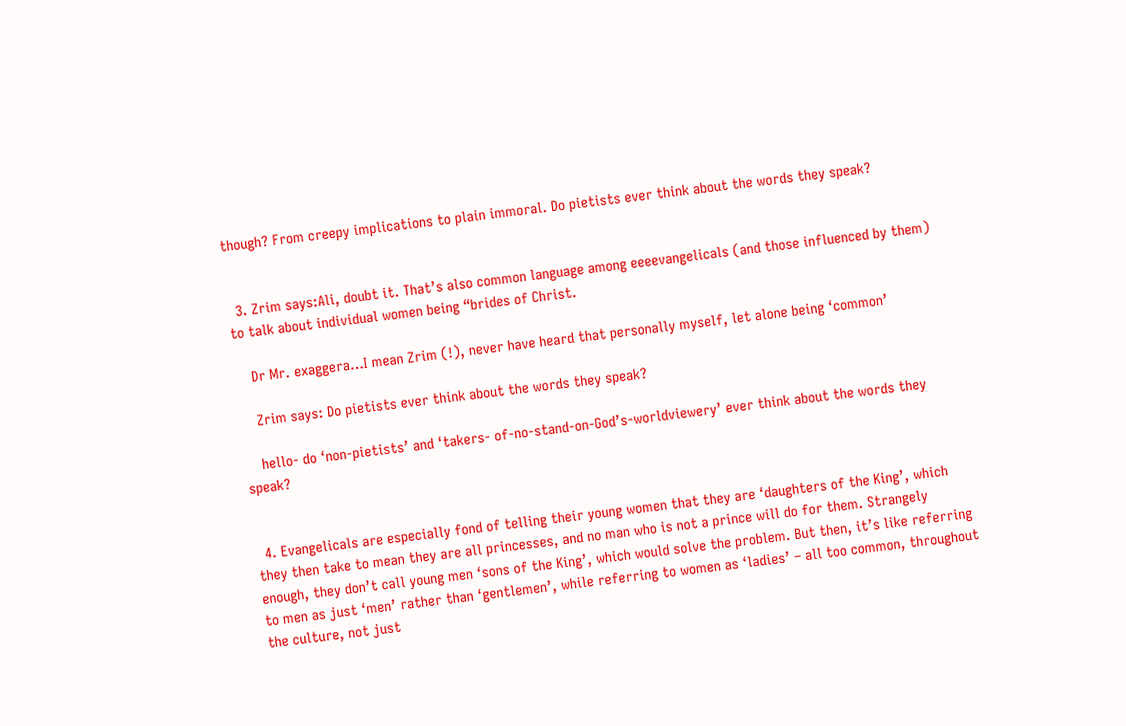though? From creepy implications to plain immoral. Do pietists ever think about the words they speak?


  3. Zrim says:Ali, doubt it. That’s also common language among eeeevangelicals (and those influenced by them) to talk about individual women being “brides of Christ.

    Dr Mr. exaggera…I mean Zrim (!), never have heard that personally myself, let alone being ‘common’

    Zrim says: Do pietists ever think about the words they speak?

    hello- do ‘non-pietists’ and ‘takers- of-no-stand-on-God’s-worldviewery’ ever think about the words they speak?


  4. Evangelicals are especially fond of telling their young women that they are ‘daughters of the King’, which they then take to mean they are all princesses, and no man who is not a prince will do for them. Strangely enough, they don’t call young men ‘sons of the King’, which would solve the problem. But then, it’s like referring to men as just ‘men’ rather than ‘gentlemen’, while referring to women as ‘ladies’ – all too common, throughout the culture, not just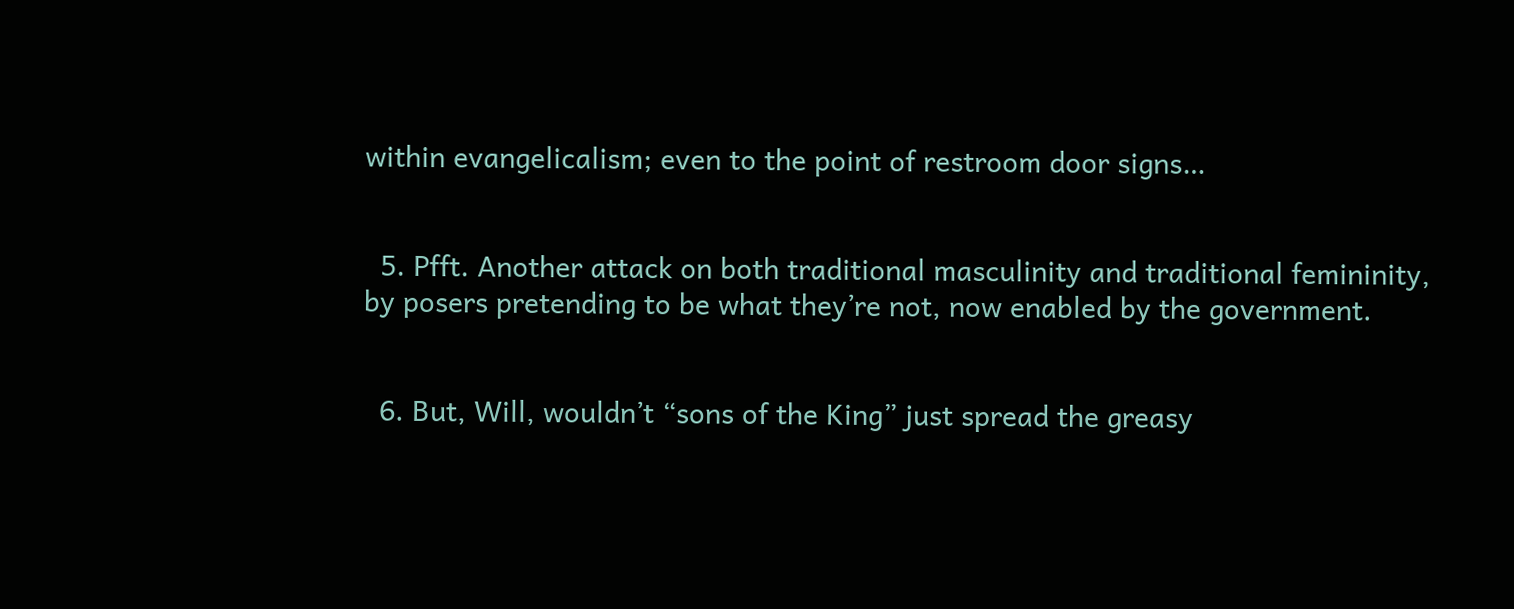within evangelicalism; even to the point of restroom door signs…


  5. Pfft. Another attack on both traditional masculinity and traditional femininity, by posers pretending to be what they’re not, now enabled by the government.


  6. But, Will, wouldn’t “sons of the King” just spread the greasy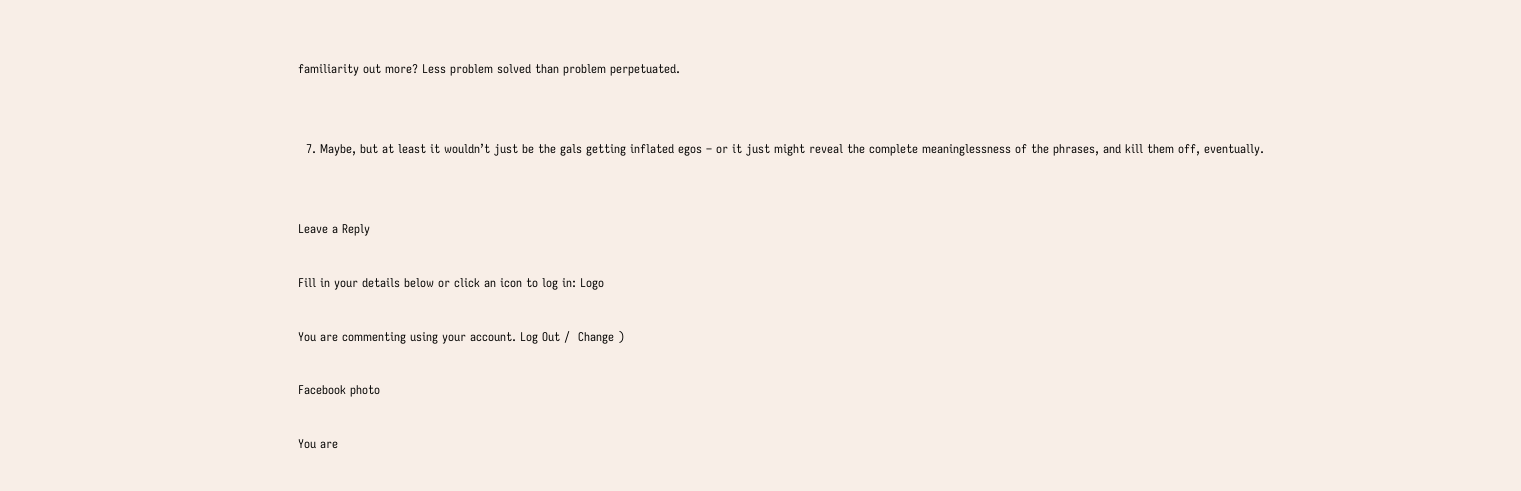familiarity out more? Less problem solved than problem perpetuated.


  7. Maybe, but at least it wouldn’t just be the gals getting inflated egos – or it just might reveal the complete meaninglessness of the phrases, and kill them off, eventually.


Leave a Reply

Fill in your details below or click an icon to log in: Logo

You are commenting using your account. Log Out /  Change )

Facebook photo

You are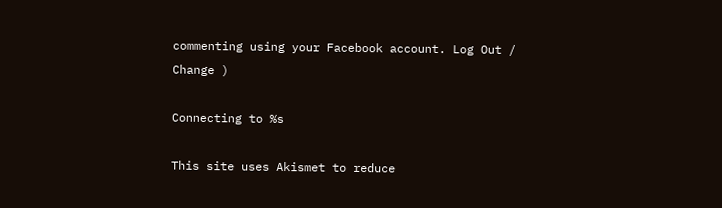commenting using your Facebook account. Log Out /  Change )

Connecting to %s

This site uses Akismet to reduce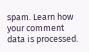spam. Learn how your comment data is processed.